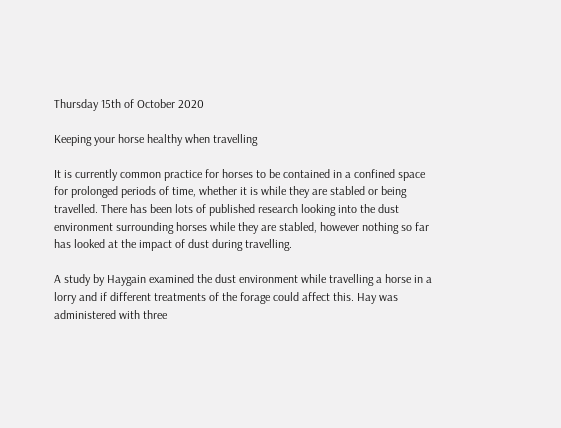Thursday 15th of October 2020

Keeping your horse healthy when travelling

It is currently common practice for horses to be contained in a confined space for prolonged periods of time, whether it is while they are stabled or being travelled. There has been lots of published research looking into the dust environment surrounding horses while they are stabled, however nothing so far has looked at the impact of dust during travelling.

A study by Haygain examined the dust environment while travelling a horse in a lorry and if different treatments of the forage could affect this. Hay was administered with three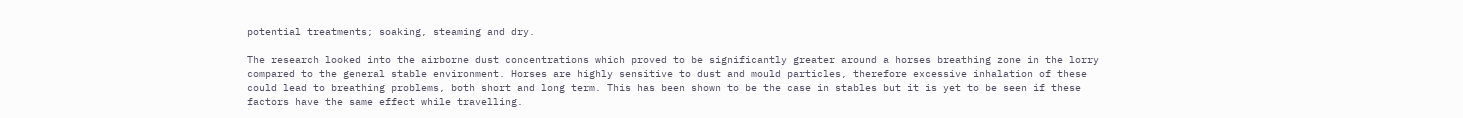potential treatments; soaking, steaming and dry.

The research looked into the airborne dust concentrations which proved to be significantly greater around a horses breathing zone in the lorry compared to the general stable environment. Horses are highly sensitive to dust and mould particles, therefore excessive inhalation of these could lead to breathing problems, both short and long term. This has been shown to be the case in stables but it is yet to be seen if these factors have the same effect while travelling.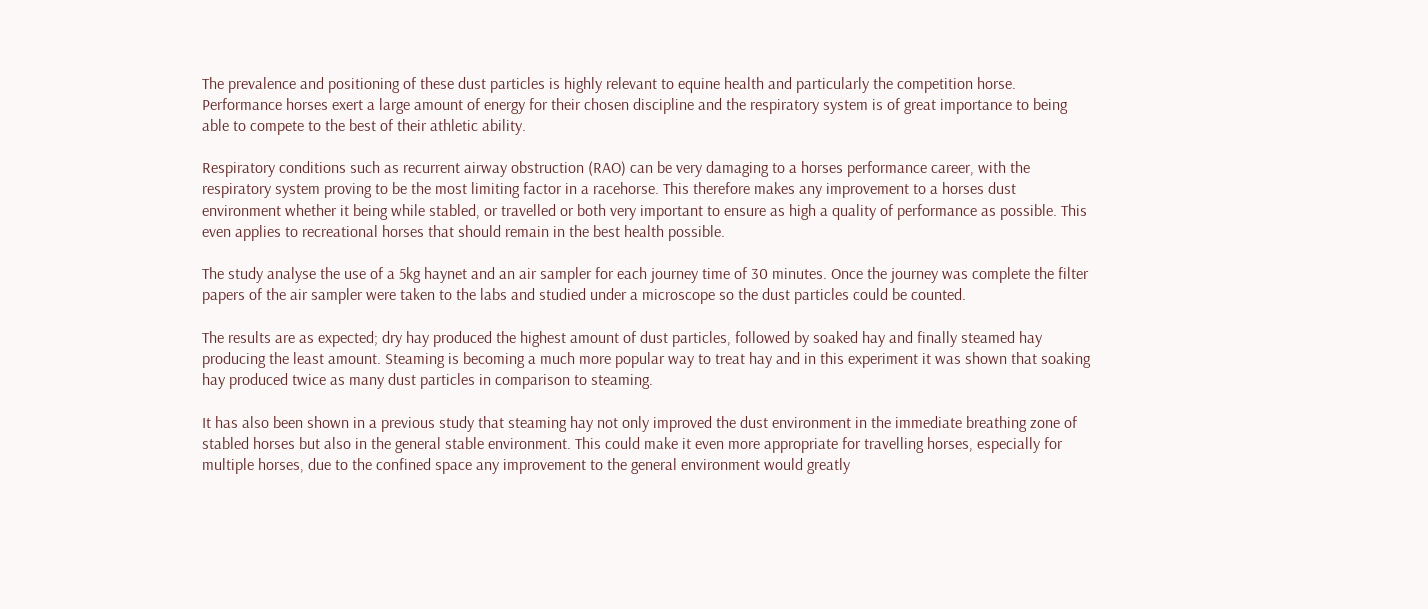The prevalence and positioning of these dust particles is highly relevant to equine health and particularly the competition horse. Performance horses exert a large amount of energy for their chosen discipline and the respiratory system is of great importance to being able to compete to the best of their athletic ability.

Respiratory conditions such as recurrent airway obstruction (RAO) can be very damaging to a horses performance career, with the respiratory system proving to be the most limiting factor in a racehorse. This therefore makes any improvement to a horses dust environment whether it being while stabled, or travelled or both very important to ensure as high a quality of performance as possible. This even applies to recreational horses that should remain in the best health possible.

The study analyse the use of a 5kg haynet and an air sampler for each journey time of 30 minutes. Once the journey was complete the filter papers of the air sampler were taken to the labs and studied under a microscope so the dust particles could be counted.

The results are as expected; dry hay produced the highest amount of dust particles, followed by soaked hay and finally steamed hay producing the least amount. Steaming is becoming a much more popular way to treat hay and in this experiment it was shown that soaking hay produced twice as many dust particles in comparison to steaming.

It has also been shown in a previous study that steaming hay not only improved the dust environment in the immediate breathing zone of stabled horses but also in the general stable environment. This could make it even more appropriate for travelling horses, especially for multiple horses, due to the confined space any improvement to the general environment would greatly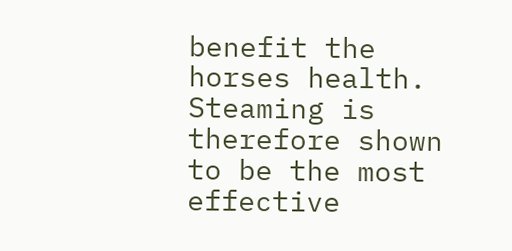benefit the horses health. Steaming is therefore shown to be the most effective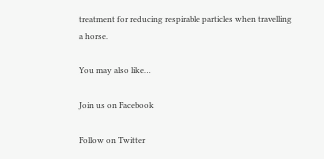treatment for reducing respirable particles when travelling a horse.

You may also like…

Join us on Facebook

Follow on Twitter